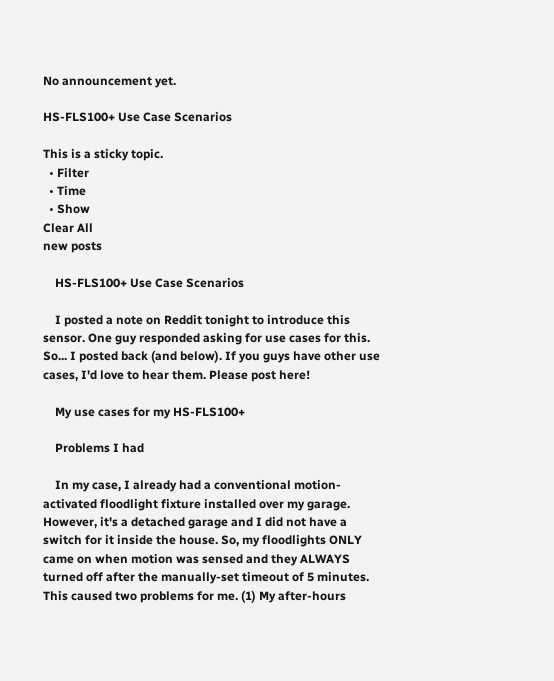No announcement yet.

HS-FLS100+ Use Case Scenarios

This is a sticky topic.
  • Filter
  • Time
  • Show
Clear All
new posts

    HS-FLS100+ Use Case Scenarios

    I posted a note on Reddit tonight to introduce this sensor. One guy responded asking for use cases for this. So... I posted back (and below). If you guys have other use cases, I'd love to hear them. Please post here!

    My use cases for my HS-FLS100+

    Problems I had

    In my case, I already had a conventional motion-activated floodlight fixture installed over my garage. However, it's a detached garage and I did not have a switch for it inside the house. So, my floodlights ONLY came on when motion was sensed and they ALWAYS turned off after the manually-set timeout of 5 minutes. This caused two problems for me. (1) My after-hours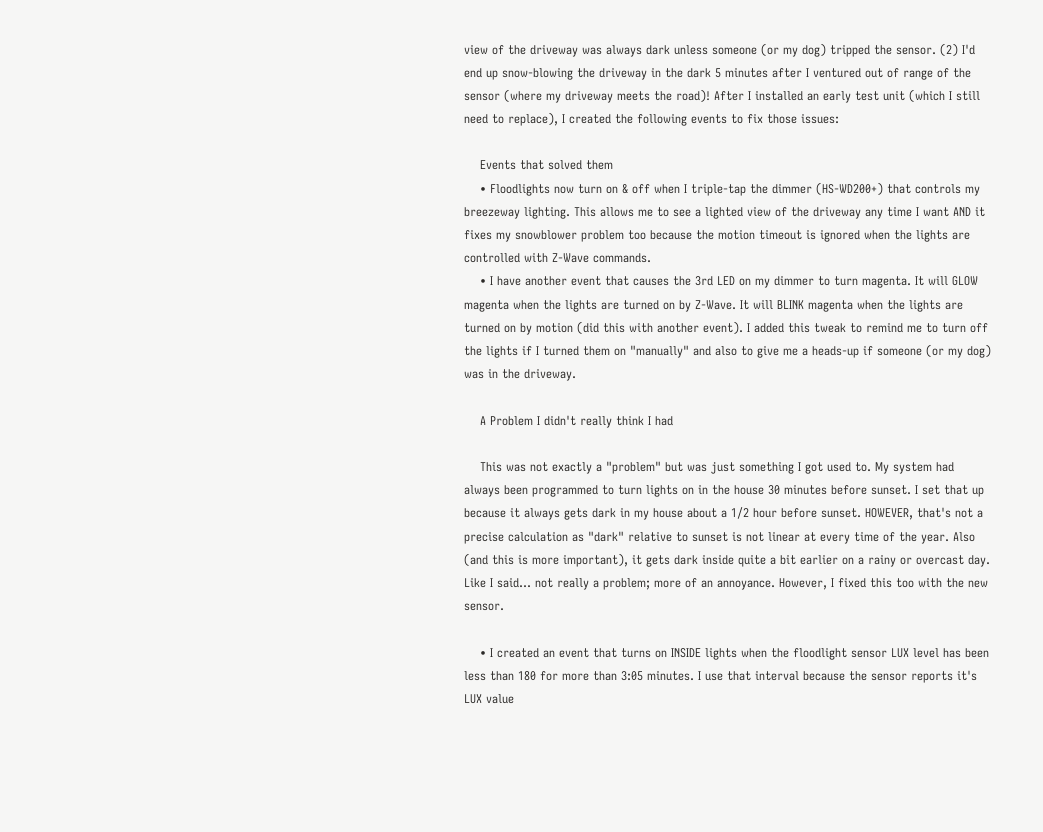view of the driveway was always dark unless someone (or my dog) tripped the sensor. (2) I'd end up snow-blowing the driveway in the dark 5 minutes after I ventured out of range of the sensor (where my driveway meets the road)! After I installed an early test unit (which I still need to replace), I created the following events to fix those issues:

    Events that solved them
    • Floodlights now turn on & off when I triple-tap the dimmer (HS-WD200+) that controls my breezeway lighting. This allows me to see a lighted view of the driveway any time I want AND it fixes my snowblower problem too because the motion timeout is ignored when the lights are controlled with Z-Wave commands.
    • I have another event that causes the 3rd LED on my dimmer to turn magenta. It will GLOW magenta when the lights are turned on by Z-Wave. It will BLINK magenta when the lights are turned on by motion (did this with another event). I added this tweak to remind me to turn off the lights if I turned them on "manually" and also to give me a heads-up if someone (or my dog) was in the driveway.

    A Problem I didn't really think I had

    This was not exactly a "problem" but was just something I got used to. My system had always been programmed to turn lights on in the house 30 minutes before sunset. I set that up because it always gets dark in my house about a 1/2 hour before sunset. HOWEVER, that's not a precise calculation as "dark" relative to sunset is not linear at every time of the year. Also (and this is more important), it gets dark inside quite a bit earlier on a rainy or overcast day. Like I said... not really a problem; more of an annoyance. However, I fixed this too with the new sensor.

    • I created an event that turns on INSIDE lights when the floodlight sensor LUX level has been less than 180 for more than 3:05 minutes. I use that interval because the sensor reports it's LUX value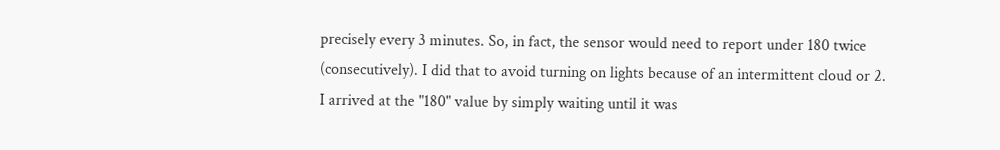precisely every 3 minutes. So, in fact, the sensor would need to report under 180 twice (consecutively). I did that to avoid turning on lights because of an intermittent cloud or 2. I arrived at the "180" value by simply waiting until it was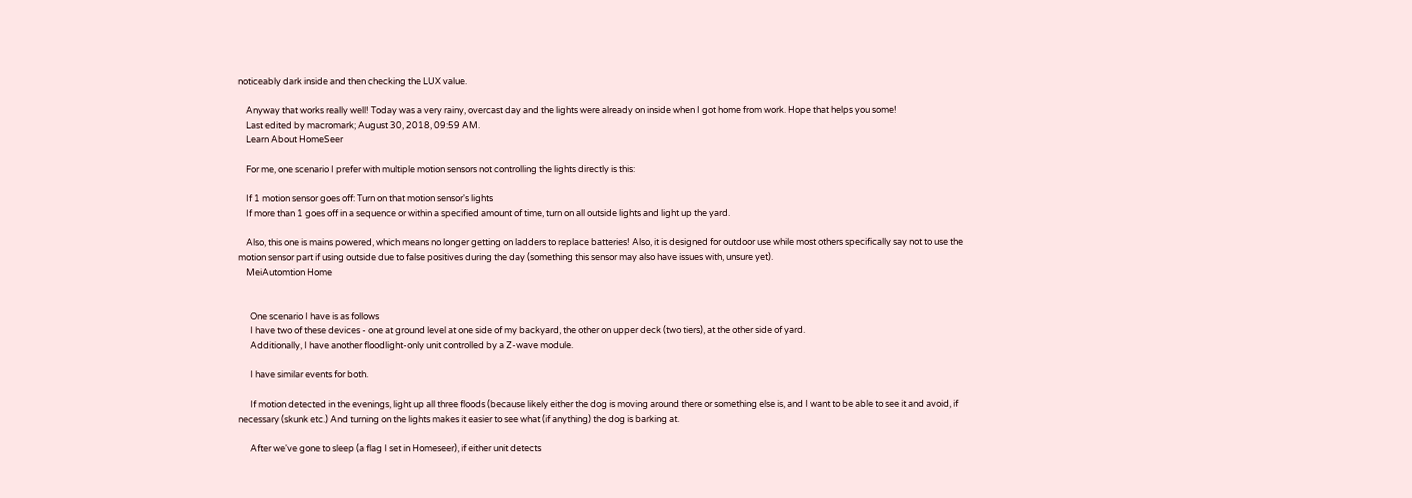noticeably dark inside and then checking the LUX value.

    Anyway that works really well! Today was a very rainy, overcast day and the lights were already on inside when I got home from work. Hope that helps you some!
    Last edited by macromark; August 30, 2018, 09:59 AM.
    Learn About HomeSeer

    For me, one scenario I prefer with multiple motion sensors not controlling the lights directly is this:

    If 1 motion sensor goes off: Turn on that motion sensor's lights
    If more than 1 goes off in a sequence or within a specified amount of time, turn on all outside lights and light up the yard.

    Also, this one is mains powered, which means no longer getting on ladders to replace batteries! Also, it is designed for outdoor use while most others specifically say not to use the motion sensor part if using outside due to false positives during the day (something this sensor may also have issues with, unsure yet).
    MeiAutomtion Home


      One scenario I have is as follows
      I have two of these devices - one at ground level at one side of my backyard, the other on upper deck (two tiers), at the other side of yard.
      Additionally, I have another floodlight-only unit controlled by a Z-wave module.

      I have similar events for both.

      If motion detected in the evenings, light up all three floods (because likely either the dog is moving around there or something else is, and I want to be able to see it and avoid, if necessary (skunk etc.) And turning on the lights makes it easier to see what (if anything) the dog is barking at.

      After we've gone to sleep (a flag I set in Homeseer), if either unit detects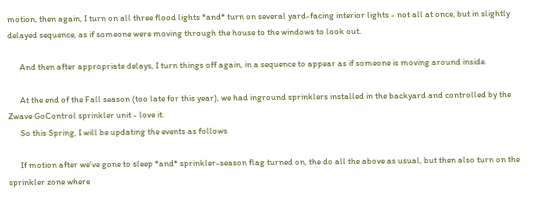motion, then again, I turn on all three flood lights *and* turn on several yard-facing interior lights - not all at once, but in slightly delayed sequence, as if someone were moving through the house to the windows to look out.

      And then after appropriate delays, I turn things off again, in a sequence to appear as if someone is moving around inside.

      At the end of the Fall season (too late for this year), we had inground sprinklers installed in the backyard and controlled by the Zwave GoControl sprinkler unit - love it.
      So this Spring, I will be updating the events as follows

      If motion after we've gone to sleep *and* sprinkler-season flag turned on, the do all the above as usual, but then also turn on the sprinkler zone where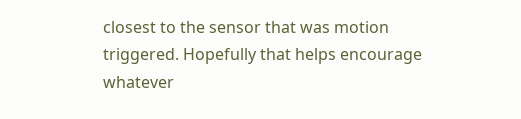closest to the sensor that was motion triggered. Hopefully that helps encourage whatever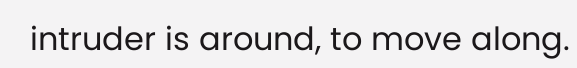intruder is around, to move along.